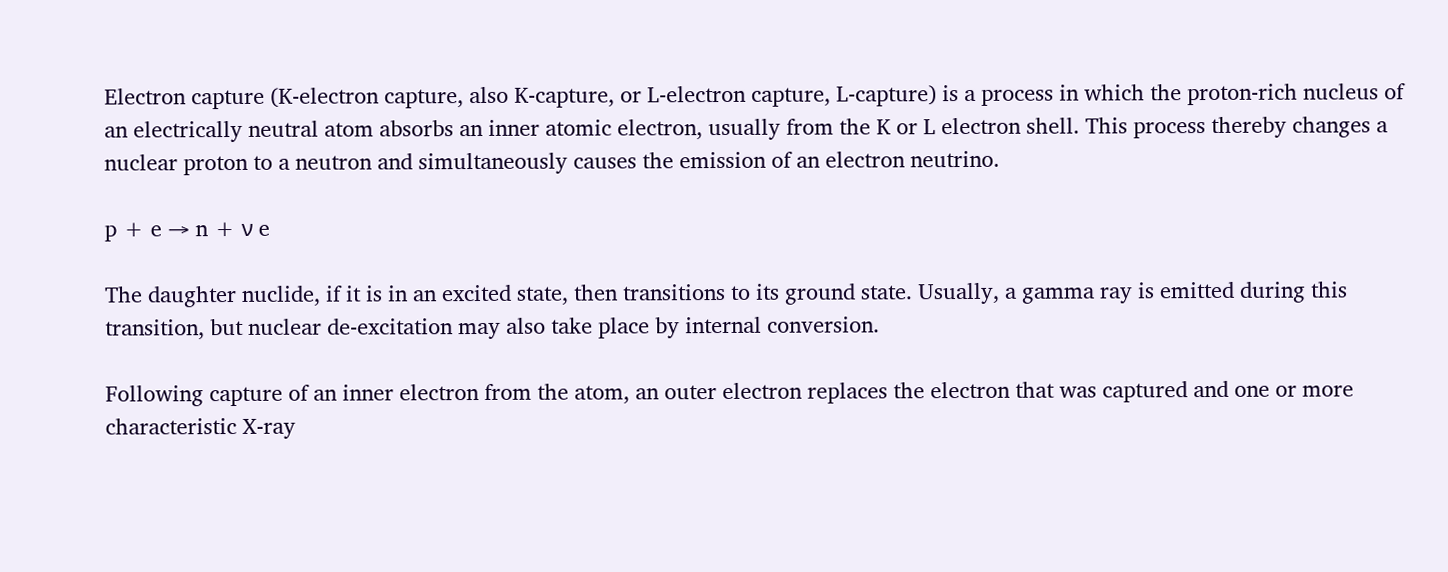Electron capture (K-electron capture, also K-capture, or L-electron capture, L-capture) is a process in which the proton-rich nucleus of an electrically neutral atom absorbs an inner atomic electron, usually from the K or L electron shell. This process thereby changes a nuclear proton to a neutron and simultaneously causes the emission of an electron neutrino.

p + e → n + ν e

The daughter nuclide, if it is in an excited state, then transitions to its ground state. Usually, a gamma ray is emitted during this transition, but nuclear de-excitation may also take place by internal conversion.

Following capture of an inner electron from the atom, an outer electron replaces the electron that was captured and one or more characteristic X-ray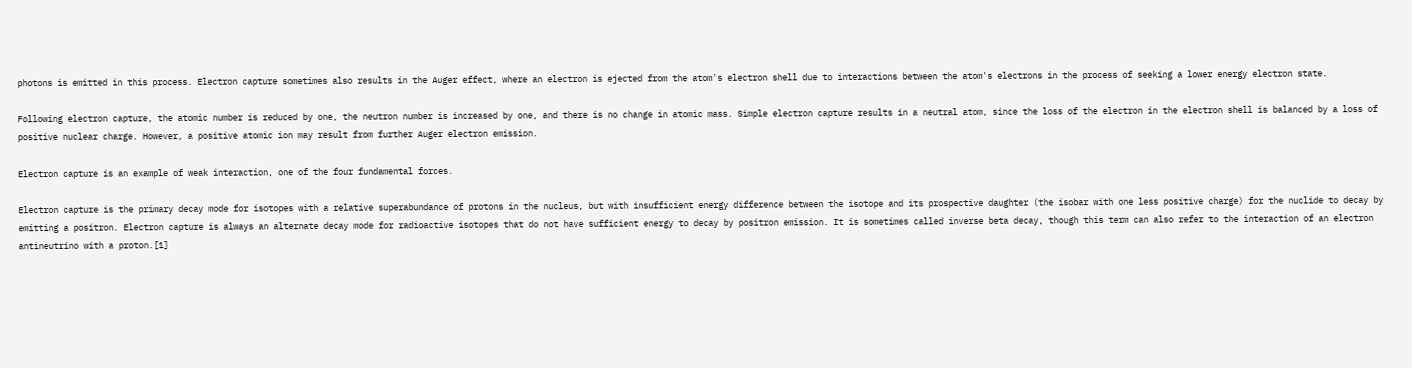photons is emitted in this process. Electron capture sometimes also results in the Auger effect, where an electron is ejected from the atom's electron shell due to interactions between the atom's electrons in the process of seeking a lower energy electron state.

Following electron capture, the atomic number is reduced by one, the neutron number is increased by one, and there is no change in atomic mass. Simple electron capture results in a neutral atom, since the loss of the electron in the electron shell is balanced by a loss of positive nuclear charge. However, a positive atomic ion may result from further Auger electron emission.

Electron capture is an example of weak interaction, one of the four fundamental forces.

Electron capture is the primary decay mode for isotopes with a relative superabundance of protons in the nucleus, but with insufficient energy difference between the isotope and its prospective daughter (the isobar with one less positive charge) for the nuclide to decay by emitting a positron. Electron capture is always an alternate decay mode for radioactive isotopes that do not have sufficient energy to decay by positron emission. It is sometimes called inverse beta decay, though this term can also refer to the interaction of an electron antineutrino with a proton.[1]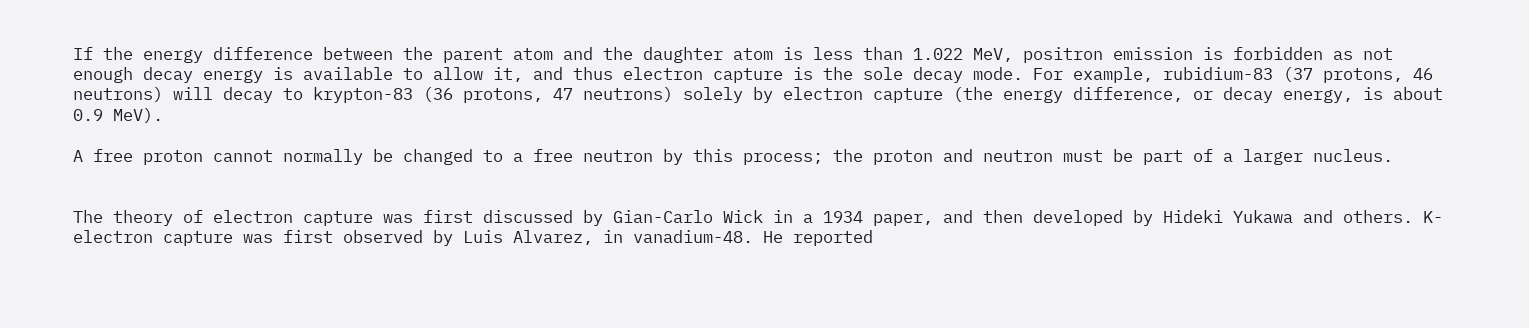If the energy difference between the parent atom and the daughter atom is less than 1.022 MeV, positron emission is forbidden as not enough decay energy is available to allow it, and thus electron capture is the sole decay mode. For example, rubidium-83 (37 protons, 46 neutrons) will decay to krypton-83 (36 protons, 47 neutrons) solely by electron capture (the energy difference, or decay energy, is about 0.9 MeV).

A free proton cannot normally be changed to a free neutron by this process; the proton and neutron must be part of a larger nucleus.


The theory of electron capture was first discussed by Gian-Carlo Wick in a 1934 paper, and then developed by Hideki Yukawa and others. K-electron capture was first observed by Luis Alvarez, in vanadium-48. He reported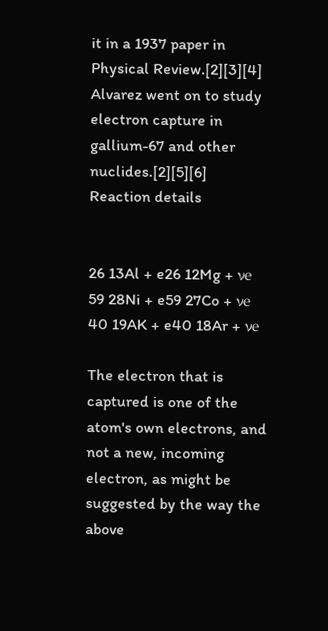it in a 1937 paper in Physical Review.[2][3][4] Alvarez went on to study electron capture in gallium-67 and other nuclides.[2][5][6]
Reaction details


26 13Al + e26 12Mg + νe
59 28Ni + e59 27Co + νe
40 19AK + e40 18Ar + νe

The electron that is captured is one of the atom's own electrons, and not a new, incoming electron, as might be suggested by the way the above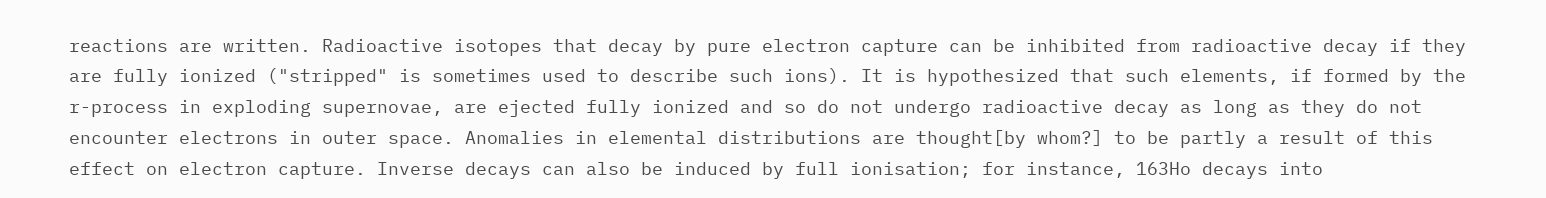reactions are written. Radioactive isotopes that decay by pure electron capture can be inhibited from radioactive decay if they are fully ionized ("stripped" is sometimes used to describe such ions). It is hypothesized that such elements, if formed by the r-process in exploding supernovae, are ejected fully ionized and so do not undergo radioactive decay as long as they do not encounter electrons in outer space. Anomalies in elemental distributions are thought[by whom?] to be partly a result of this effect on electron capture. Inverse decays can also be induced by full ionisation; for instance, 163Ho decays into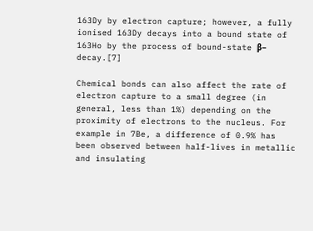163Dy by electron capture; however, a fully ionised 163Dy decays into a bound state of 163Ho by the process of bound-state β− decay.[7]

Chemical bonds can also affect the rate of electron capture to a small degree (in general, less than 1%) depending on the proximity of electrons to the nucleus. For example in 7Be, a difference of 0.9% has been observed between half-lives in metallic and insulating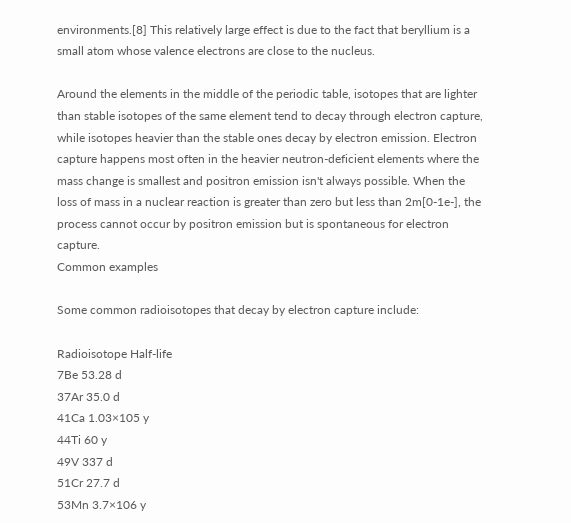environments.[8] This relatively large effect is due to the fact that beryllium is a small atom whose valence electrons are close to the nucleus.

Around the elements in the middle of the periodic table, isotopes that are lighter than stable isotopes of the same element tend to decay through electron capture, while isotopes heavier than the stable ones decay by electron emission. Electron capture happens most often in the heavier neutron-deficient elements where the mass change is smallest and positron emission isn't always possible. When the loss of mass in a nuclear reaction is greater than zero but less than 2m[0-1e-], the process cannot occur by positron emission but is spontaneous for electron capture.
Common examples

Some common radioisotopes that decay by electron capture include:

Radioisotope Half-life
7Be 53.28 d
37Ar 35.0 d
41Ca 1.03×105 y
44Ti 60 y
49V 337 d
51Cr 27.7 d
53Mn 3.7×106 y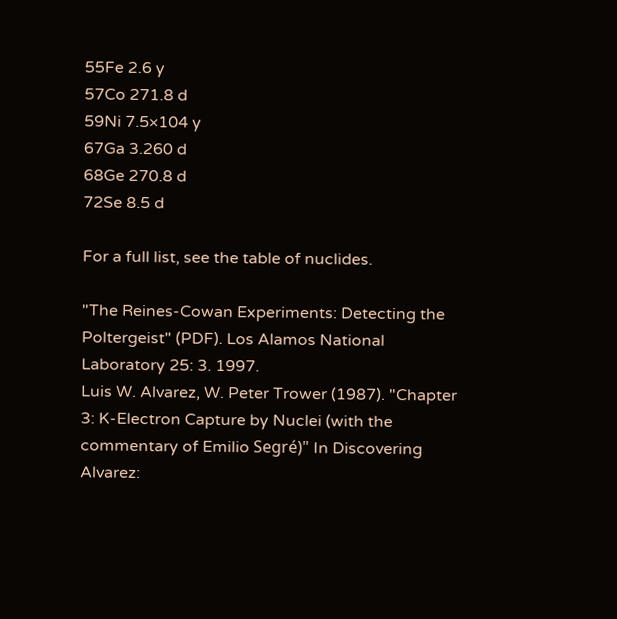55Fe 2.6 y
57Co 271.8 d
59Ni 7.5×104 y
67Ga 3.260 d
68Ge 270.8 d
72Se 8.5 d

For a full list, see the table of nuclides.

"The Reines-Cowan Experiments: Detecting the Poltergeist" (PDF). Los Alamos National Laboratory 25: 3. 1997.
Luis W. Alvarez, W. Peter Trower (1987). "Chapter 3: K-Electron Capture by Nuclei (with the commentary of Emilio Segré)" In Discovering Alvarez: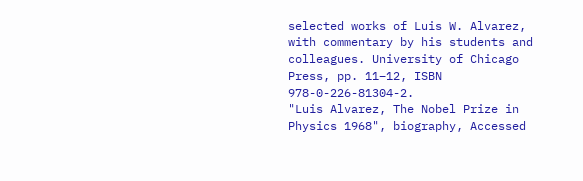selected works of Luis W. Alvarez, with commentary by his students and colleagues. University of Chicago Press, pp. 11–12, ISBN 978-0-226-81304-2.
"Luis Alvarez, The Nobel Prize in Physics 1968", biography, Accessed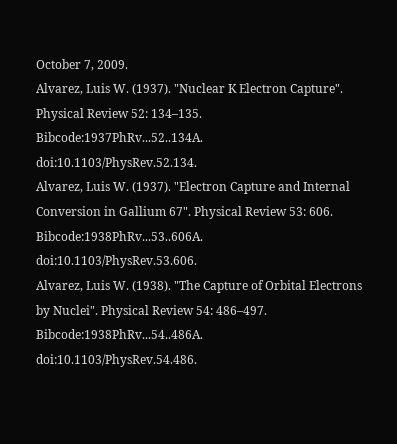October 7, 2009.
Alvarez, Luis W. (1937). "Nuclear K Electron Capture". Physical Review 52: 134–135. Bibcode:1937PhRv...52..134A. doi:10.1103/PhysRev.52.134.
Alvarez, Luis W. (1937). "Electron Capture and Internal Conversion in Gallium 67". Physical Review 53: 606. Bibcode:1938PhRv...53..606A. doi:10.1103/PhysRev.53.606.
Alvarez, Luis W. (1938). "The Capture of Orbital Electrons by Nuclei". Physical Review 54: 486–497. Bibcode:1938PhRv...54..486A. doi:10.1103/PhysRev.54.486.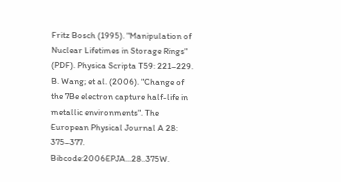Fritz Bosch (1995). "Manipulation of Nuclear Lifetimes in Storage Rings" (PDF). Physica Scripta T59: 221–229.
B. Wang; et al. (2006). "Change of the 7Be electron capture half-life in metallic environments". The European Physical Journal A 28: 375–377. Bibcode:2006EPJA...28..375W.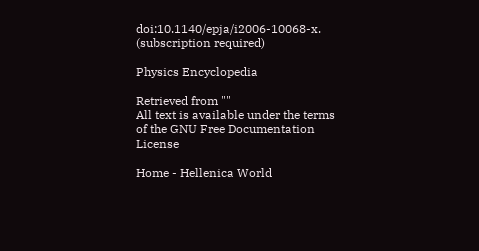doi:10.1140/epja/i2006-10068-x. (subscription required)

Physics Encyclopedia

Retrieved from ""
All text is available under the terms of the GNU Free Documentation License

Home - Hellenica World